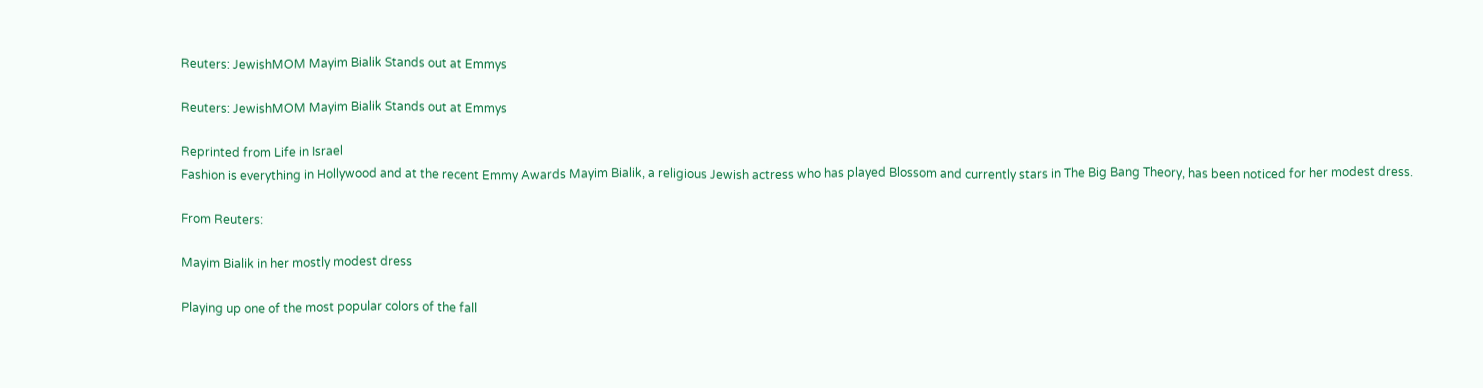Reuters: JewishMOM Mayim Bialik Stands out at Emmys

Reuters: JewishMOM Mayim Bialik Stands out at Emmys

Reprinted from Life in Israel
Fashion is everything in Hollywood and at the recent Emmy Awards Mayim Bialik, a religious Jewish actress who has played Blossom and currently stars in The Big Bang Theory, has been noticed for her modest dress.

From Reuters:

Mayim Bialik in her mostly modest dress

Playing up one of the most popular colors of the fall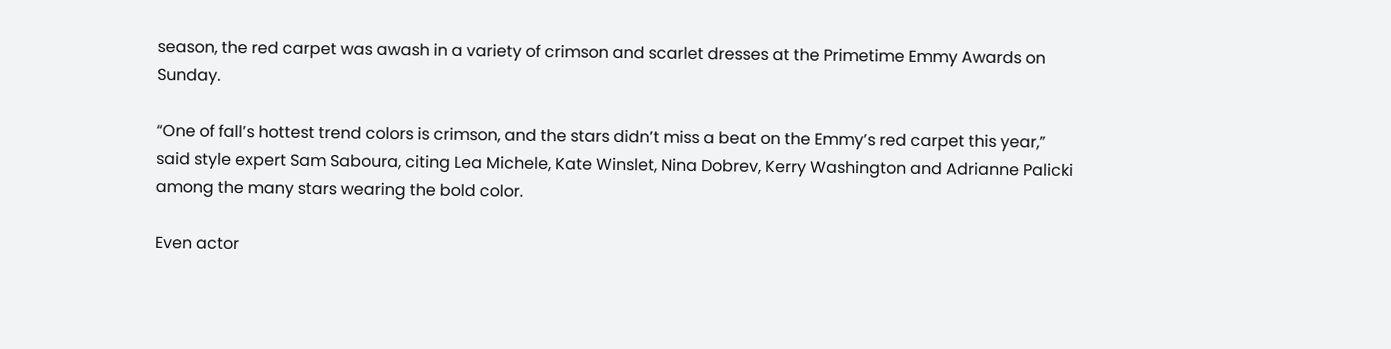season, the red carpet was awash in a variety of crimson and scarlet dresses at the Primetime Emmy Awards on Sunday.

“One of fall’s hottest trend colors is crimson, and the stars didn’t miss a beat on the Emmy’s red carpet this year,” said style expert Sam Saboura, citing Lea Michele, Kate Winslet, Nina Dobrev, Kerry Washington and Adrianne Palicki among the many stars wearing the bold color.

Even actor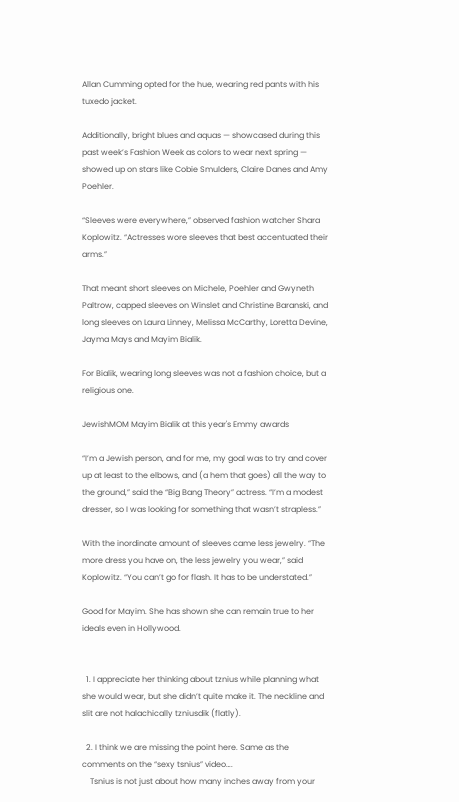Allan Cumming opted for the hue, wearing red pants with his tuxedo jacket.

Additionally, bright blues and aquas — showcased during this past week’s Fashion Week as colors to wear next spring — showed up on stars like Cobie Smulders, Claire Danes and Amy Poehler.

“Sleeves were everywhere,” observed fashion watcher Shara Koplowitz. “Actresses wore sleeves that best accentuated their arms.”

That meant short sleeves on Michele, Poehler and Gwyneth Paltrow, capped sleeves on Winslet and Christine Baranski, and long sleeves on Laura Linney, Melissa McCarthy, Loretta Devine, Jayma Mays and Mayim Bialik.

For Bialik, wearing long sleeves was not a fashion choice, but a religious one.

JewishMOM Mayim Bialik at this year's Emmy awards

“I’m a Jewish person, and for me, my goal was to try and cover up at least to the elbows, and (a hem that goes) all the way to the ground,” said the “Big Bang Theory” actress. “I’m a modest dresser, so I was looking for something that wasn’t strapless.”

With the inordinate amount of sleeves came less jewelry. “The more dress you have on, the less jewelry you wear,” said Koplowitz. “You can’t go for flash. It has to be understated.”

Good for Mayim. She has shown she can remain true to her ideals even in Hollywood.


  1. I appreciate her thinking about tznius while planning what she would wear, but she didn’t quite make it. The neckline and slit are not halachically tzniusdik (flatly).

  2. I think we are missing the point here. Same as the comments on the “sexy tsnius” video….
    Tsnius is not just about how many inches away from your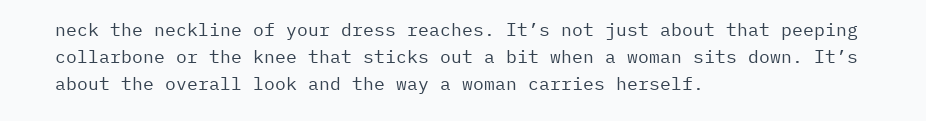neck the neckline of your dress reaches. It’s not just about that peeping collarbone or the knee that sticks out a bit when a woman sits down. It’s about the overall look and the way a woman carries herself.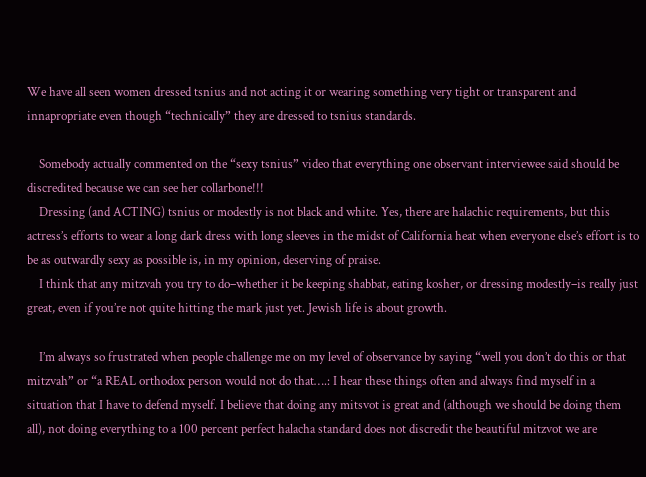We have all seen women dressed tsnius and not acting it or wearing something very tight or transparent and innapropriate even though “technically” they are dressed to tsnius standards.

    Somebody actually commented on the “sexy tsnius” video that everything one observant interviewee said should be discredited because we can see her collarbone!!!
    Dressing (and ACTING) tsnius or modestly is not black and white. Yes, there are halachic requirements, but this actress’s efforts to wear a long dark dress with long sleeves in the midst of California heat when everyone else’s effort is to be as outwardly sexy as possible is, in my opinion, deserving of praise.
    I think that any mitzvah you try to do–whether it be keeping shabbat, eating kosher, or dressing modestly–is really just great, even if you’re not quite hitting the mark just yet. Jewish life is about growth.

    I’m always so frustrated when people challenge me on my level of observance by saying “well you don’t do this or that mitzvah” or “a REAL orthodox person would not do that….: I hear these things often and always find myself in a situation that I have to defend myself. I believe that doing any mitsvot is great and (although we should be doing them all), not doing everything to a 100 percent perfect halacha standard does not discredit the beautiful mitzvot we are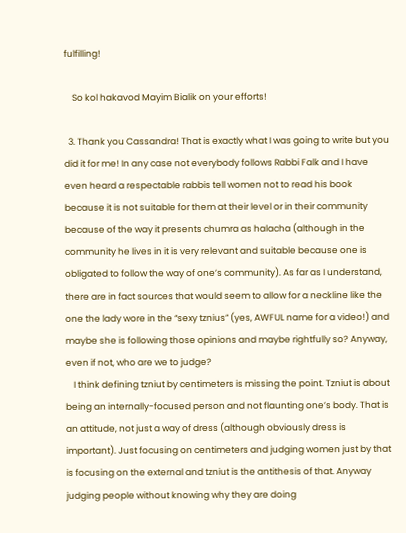fulfilling!

    So kol hakavod Mayim Bialik on your efforts!

  3. Thank you Cassandra! That is exactly what I was going to write but you did it for me! In any case not everybody follows Rabbi Falk and I have even heard a respectable rabbis tell women not to read his book because it is not suitable for them at their level or in their community because of the way it presents chumra as halacha (although in the community he lives in it is very relevant and suitable because one is obligated to follow the way of one’s community). As far as I understand, there are in fact sources that would seem to allow for a neckline like the one the lady wore in the “sexy tznius” (yes, AWFUL name for a video!) and maybe she is following those opinions and maybe rightfully so? Anyway, even if not, who are we to judge?
    I think defining tzniut by centimeters is missing the point. Tzniut is about being an internally-focused person and not flaunting one’s body. That is an attitude, not just a way of dress (although obviously dress is important). Just focusing on centimeters and judging women just by that is focusing on the external and tzniut is the antithesis of that. Anyway judging people without knowing why they are doing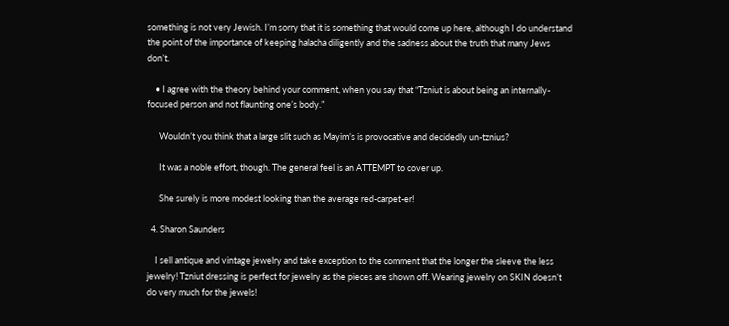something is not very Jewish. I’m sorry that it is something that would come up here, although I do understand the point of the importance of keeping halacha diligently and the sadness about the truth that many Jews don’t.

    • I agree with the theory behind your comment, when you say that “Tzniut is about being an internally-focused person and not flaunting one’s body.”

      Wouldn’t you think that a large slit such as Mayim’s is provocative and decidedly un-tznius?

      It was a noble effort, though. The general feel is an ATTEMPT to cover up.

      She surely is more modest looking than the average red-carpet-er!

  4. Sharon Saunders

    I sell antique and vintage jewelry and take exception to the comment that the longer the sleeve the less jewelry! Tzniut dressing is perfect for jewelry as the pieces are shown off. Wearing jewelry on SKIN doesn’t do very much for the jewels!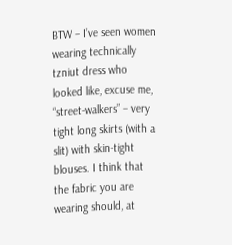BTW – I’ve seen women wearing technically tzniut dress who looked like, excuse me, “street-walkers” – very tight long skirts (with a slit) with skin-tight blouses. I think that the fabric you are wearing should, at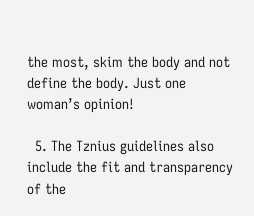the most, skim the body and not define the body. Just one woman’s opinion!

  5. The Tznius guidelines also include the fit and transparency of the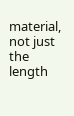material, not just the length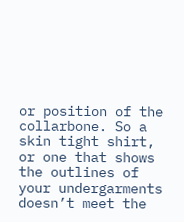or position of the collarbone. So a skin tight shirt, or one that shows the outlines of your undergarments doesn’t meet the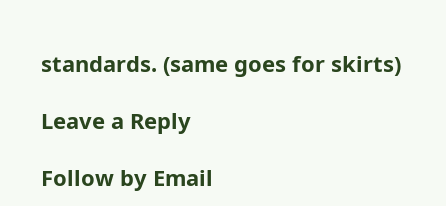standards. (same goes for skirts)

Leave a Reply

Follow by Email